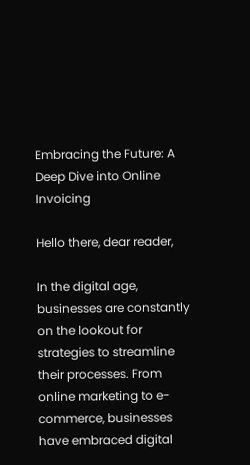Embracing the Future: A Deep Dive into Online Invoicing

Hello there, dear reader,

In the digital age, businesses are constantly on the lookout for strategies to streamline their processes. From online marketing to e-commerce, businesses have embraced digital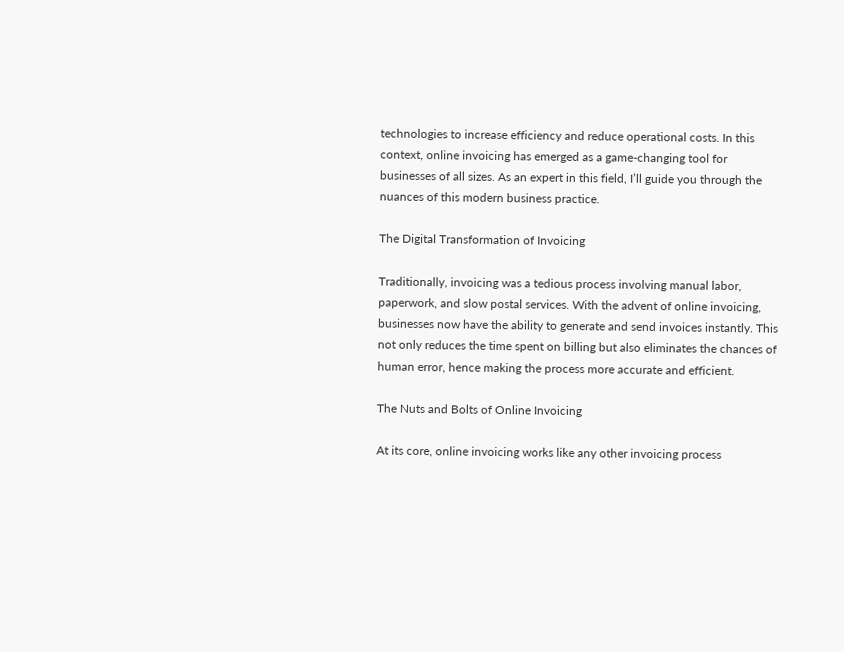technologies to increase efficiency and reduce operational costs. In this context, online invoicing has emerged as a game-changing tool for businesses of all sizes. As an expert in this field, I’ll guide you through the nuances of this modern business practice.

The Digital Transformation of Invoicing

Traditionally, invoicing was a tedious process involving manual labor, paperwork, and slow postal services. With the advent of online invoicing, businesses now have the ability to generate and send invoices instantly. This not only reduces the time spent on billing but also eliminates the chances of human error, hence making the process more accurate and efficient.

The Nuts and Bolts of Online Invoicing

At its core, online invoicing works like any other invoicing process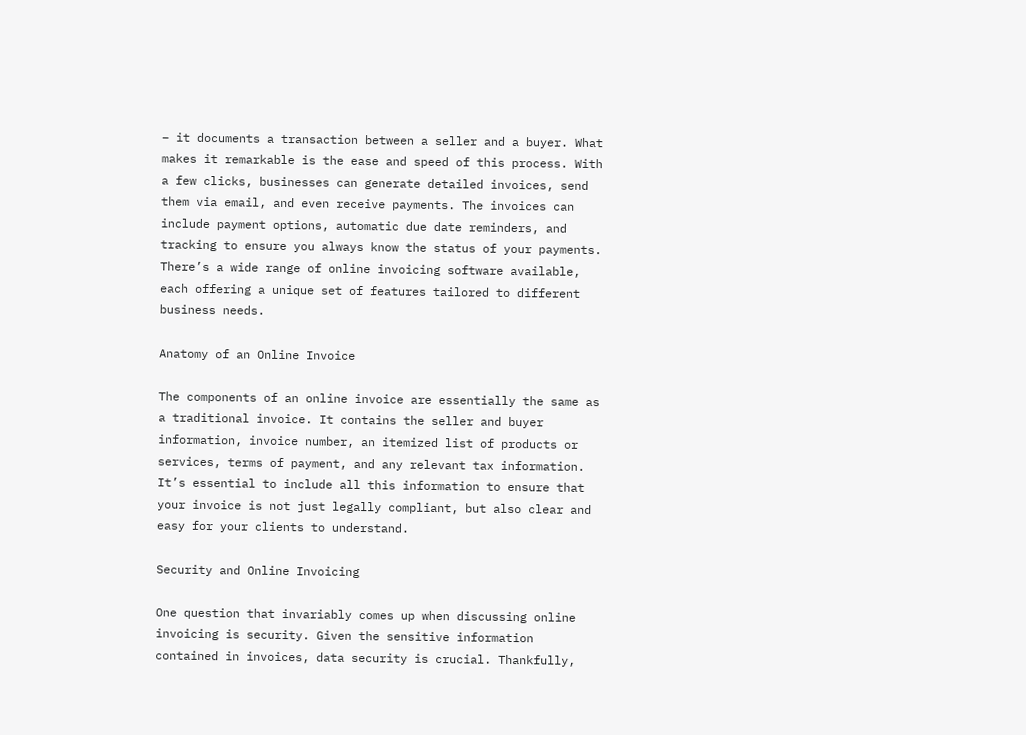– it documents a transaction between a seller and a buyer. What makes it remarkable is the ease and speed of this process. With a few clicks, businesses can generate detailed invoices, send them via email, and even receive payments. The invoices can include payment options, automatic due date reminders, and tracking to ensure you always know the status of your payments. There’s a wide range of online invoicing software available, each offering a unique set of features tailored to different business needs.

Anatomy of an Online Invoice

The components of an online invoice are essentially the same as a traditional invoice. It contains the seller and buyer information, invoice number, an itemized list of products or services, terms of payment, and any relevant tax information. It’s essential to include all this information to ensure that your invoice is not just legally compliant, but also clear and easy for your clients to understand.

Security and Online Invoicing

One question that invariably comes up when discussing online invoicing is security. Given the sensitive information contained in invoices, data security is crucial. Thankfully,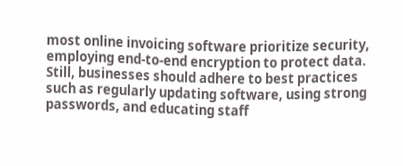most online invoicing software prioritize security, employing end-to-end encryption to protect data. Still, businesses should adhere to best practices such as regularly updating software, using strong passwords, and educating staff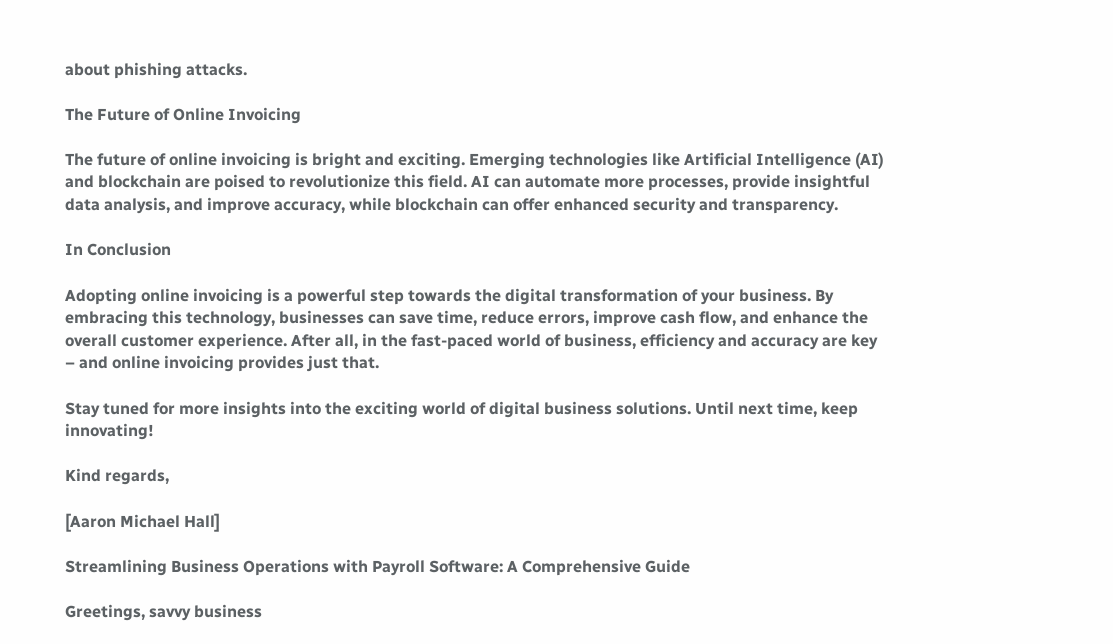about phishing attacks.

The Future of Online Invoicing

The future of online invoicing is bright and exciting. Emerging technologies like Artificial Intelligence (AI) and blockchain are poised to revolutionize this field. AI can automate more processes, provide insightful data analysis, and improve accuracy, while blockchain can offer enhanced security and transparency.

In Conclusion

Adopting online invoicing is a powerful step towards the digital transformation of your business. By embracing this technology, businesses can save time, reduce errors, improve cash flow, and enhance the overall customer experience. After all, in the fast-paced world of business, efficiency and accuracy are key – and online invoicing provides just that.

Stay tuned for more insights into the exciting world of digital business solutions. Until next time, keep innovating!

Kind regards,

[Aaron Michael Hall]

Streamlining Business Operations with Payroll Software: A Comprehensive Guide

Greetings, savvy business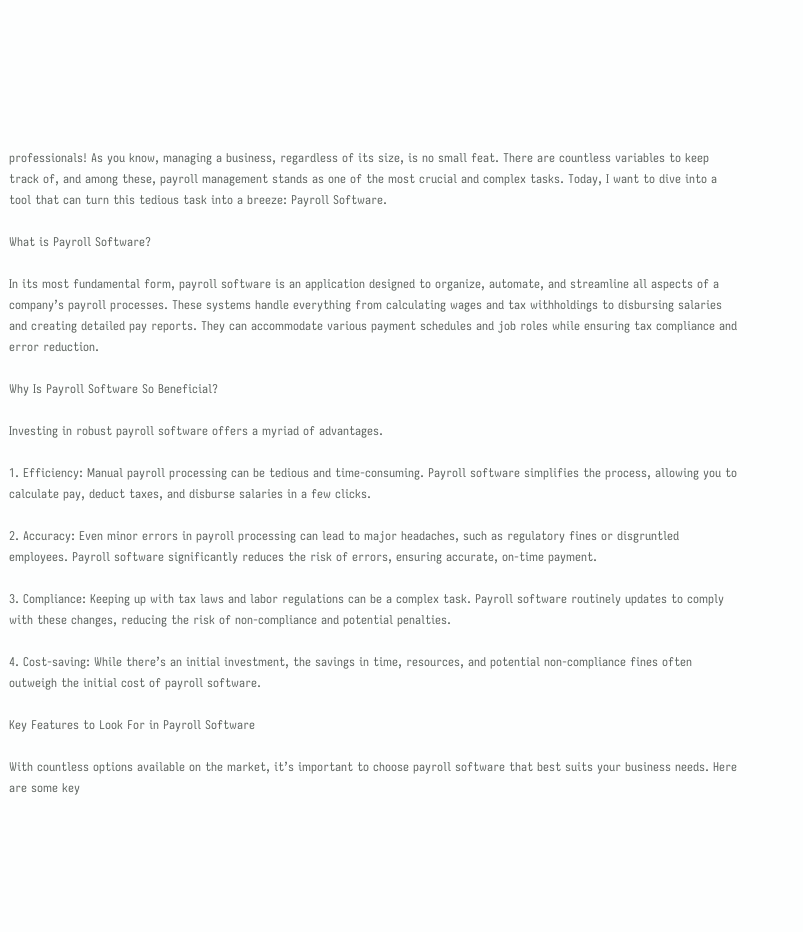professionals! As you know, managing a business, regardless of its size, is no small feat. There are countless variables to keep track of, and among these, payroll management stands as one of the most crucial and complex tasks. Today, I want to dive into a tool that can turn this tedious task into a breeze: Payroll Software.

What is Payroll Software?

In its most fundamental form, payroll software is an application designed to organize, automate, and streamline all aspects of a company’s payroll processes. These systems handle everything from calculating wages and tax withholdings to disbursing salaries and creating detailed pay reports. They can accommodate various payment schedules and job roles while ensuring tax compliance and error reduction.

Why Is Payroll Software So Beneficial?

Investing in robust payroll software offers a myriad of advantages.

1. Efficiency: Manual payroll processing can be tedious and time-consuming. Payroll software simplifies the process, allowing you to calculate pay, deduct taxes, and disburse salaries in a few clicks.

2. Accuracy: Even minor errors in payroll processing can lead to major headaches, such as regulatory fines or disgruntled employees. Payroll software significantly reduces the risk of errors, ensuring accurate, on-time payment.

3. Compliance: Keeping up with tax laws and labor regulations can be a complex task. Payroll software routinely updates to comply with these changes, reducing the risk of non-compliance and potential penalties.

4. Cost-saving: While there’s an initial investment, the savings in time, resources, and potential non-compliance fines often outweigh the initial cost of payroll software.

Key Features to Look For in Payroll Software

With countless options available on the market, it’s important to choose payroll software that best suits your business needs. Here are some key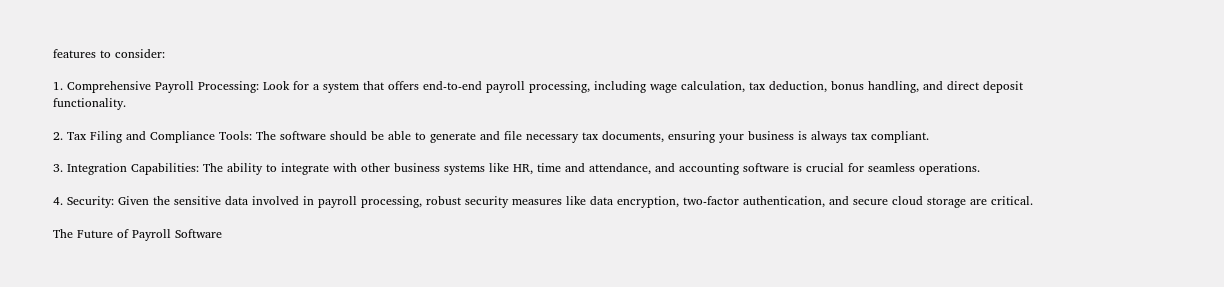features to consider:

1. Comprehensive Payroll Processing: Look for a system that offers end-to-end payroll processing, including wage calculation, tax deduction, bonus handling, and direct deposit functionality.

2. Tax Filing and Compliance Tools: The software should be able to generate and file necessary tax documents, ensuring your business is always tax compliant.

3. Integration Capabilities: The ability to integrate with other business systems like HR, time and attendance, and accounting software is crucial for seamless operations.

4. Security: Given the sensitive data involved in payroll processing, robust security measures like data encryption, two-factor authentication, and secure cloud storage are critical.

The Future of Payroll Software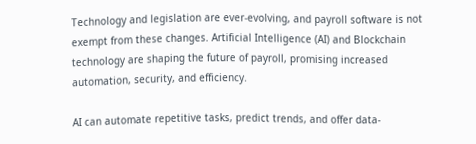Technology and legislation are ever-evolving, and payroll software is not exempt from these changes. Artificial Intelligence (AI) and Blockchain technology are shaping the future of payroll, promising increased automation, security, and efficiency.

AI can automate repetitive tasks, predict trends, and offer data-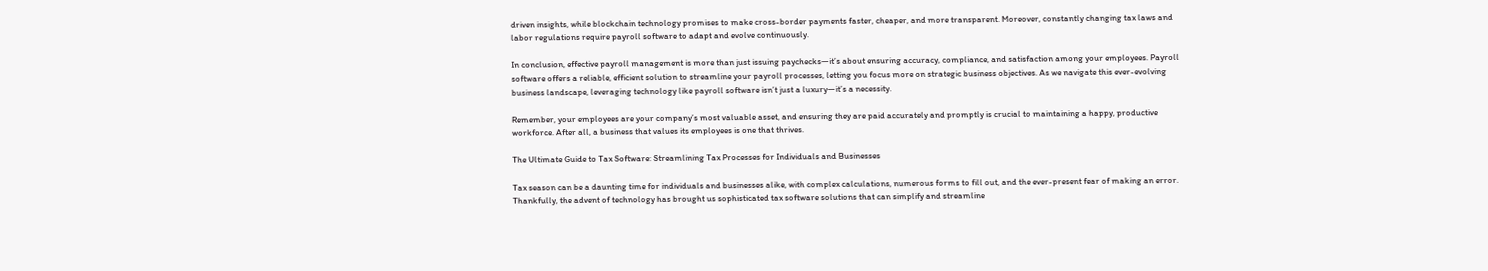driven insights, while blockchain technology promises to make cross-border payments faster, cheaper, and more transparent. Moreover, constantly changing tax laws and labor regulations require payroll software to adapt and evolve continuously.

In conclusion, effective payroll management is more than just issuing paychecks—it’s about ensuring accuracy, compliance, and satisfaction among your employees. Payroll software offers a reliable, efficient solution to streamline your payroll processes, letting you focus more on strategic business objectives. As we navigate this ever-evolving business landscape, leveraging technology like payroll software isn’t just a luxury—it’s a necessity.

Remember, your employees are your company’s most valuable asset, and ensuring they are paid accurately and promptly is crucial to maintaining a happy, productive workforce. After all, a business that values its employees is one that thrives.

The Ultimate Guide to Tax Software: Streamlining Tax Processes for Individuals and Businesses

Tax season can be a daunting time for individuals and businesses alike, with complex calculations, numerous forms to fill out, and the ever-present fear of making an error. Thankfully, the advent of technology has brought us sophisticated tax software solutions that can simplify and streamline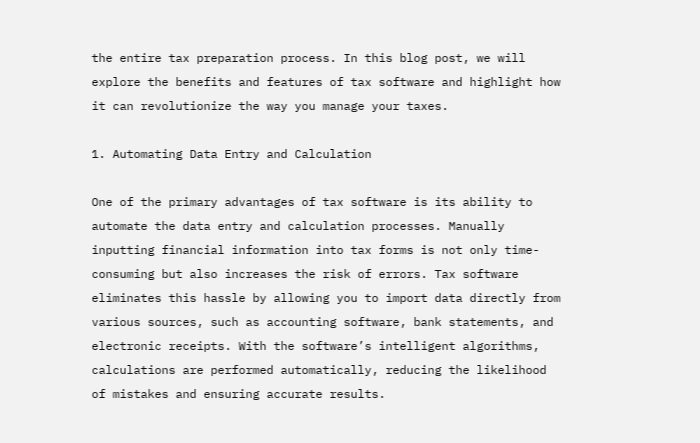the entire tax preparation process. In this blog post, we will explore the benefits and features of tax software and highlight how it can revolutionize the way you manage your taxes.

1. Automating Data Entry and Calculation

One of the primary advantages of tax software is its ability to automate the data entry and calculation processes. Manually inputting financial information into tax forms is not only time-consuming but also increases the risk of errors. Tax software eliminates this hassle by allowing you to import data directly from various sources, such as accounting software, bank statements, and electronic receipts. With the software’s intelligent algorithms, calculations are performed automatically, reducing the likelihood of mistakes and ensuring accurate results.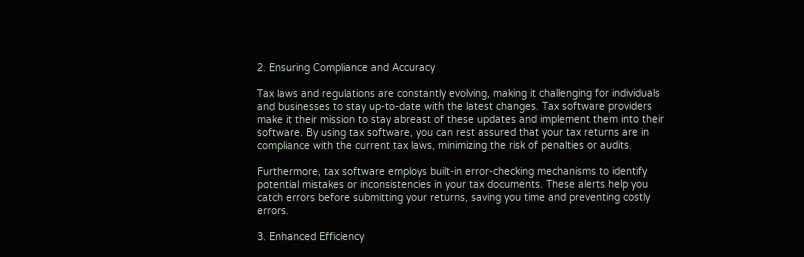2. Ensuring Compliance and Accuracy

Tax laws and regulations are constantly evolving, making it challenging for individuals and businesses to stay up-to-date with the latest changes. Tax software providers make it their mission to stay abreast of these updates and implement them into their software. By using tax software, you can rest assured that your tax returns are in compliance with the current tax laws, minimizing the risk of penalties or audits.

Furthermore, tax software employs built-in error-checking mechanisms to identify potential mistakes or inconsistencies in your tax documents. These alerts help you catch errors before submitting your returns, saving you time and preventing costly errors.

3. Enhanced Efficiency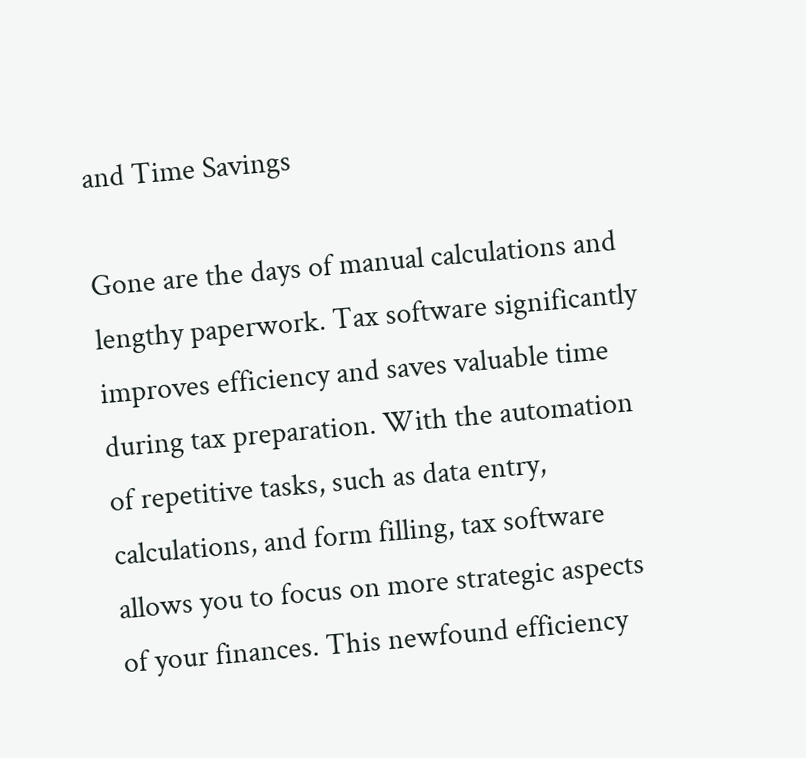and Time Savings

Gone are the days of manual calculations and lengthy paperwork. Tax software significantly improves efficiency and saves valuable time during tax preparation. With the automation of repetitive tasks, such as data entry, calculations, and form filling, tax software allows you to focus on more strategic aspects of your finances. This newfound efficiency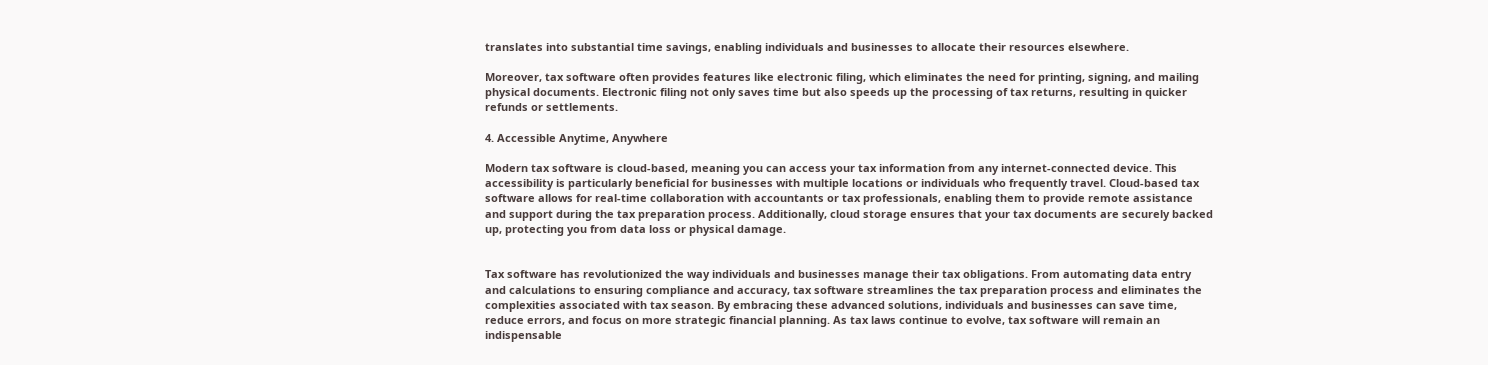translates into substantial time savings, enabling individuals and businesses to allocate their resources elsewhere.

Moreover, tax software often provides features like electronic filing, which eliminates the need for printing, signing, and mailing physical documents. Electronic filing not only saves time but also speeds up the processing of tax returns, resulting in quicker refunds or settlements.

4. Accessible Anytime, Anywhere

Modern tax software is cloud-based, meaning you can access your tax information from any internet-connected device. This accessibility is particularly beneficial for businesses with multiple locations or individuals who frequently travel. Cloud-based tax software allows for real-time collaboration with accountants or tax professionals, enabling them to provide remote assistance and support during the tax preparation process. Additionally, cloud storage ensures that your tax documents are securely backed up, protecting you from data loss or physical damage.


Tax software has revolutionized the way individuals and businesses manage their tax obligations. From automating data entry and calculations to ensuring compliance and accuracy, tax software streamlines the tax preparation process and eliminates the complexities associated with tax season. By embracing these advanced solutions, individuals and businesses can save time, reduce errors, and focus on more strategic financial planning. As tax laws continue to evolve, tax software will remain an indispensable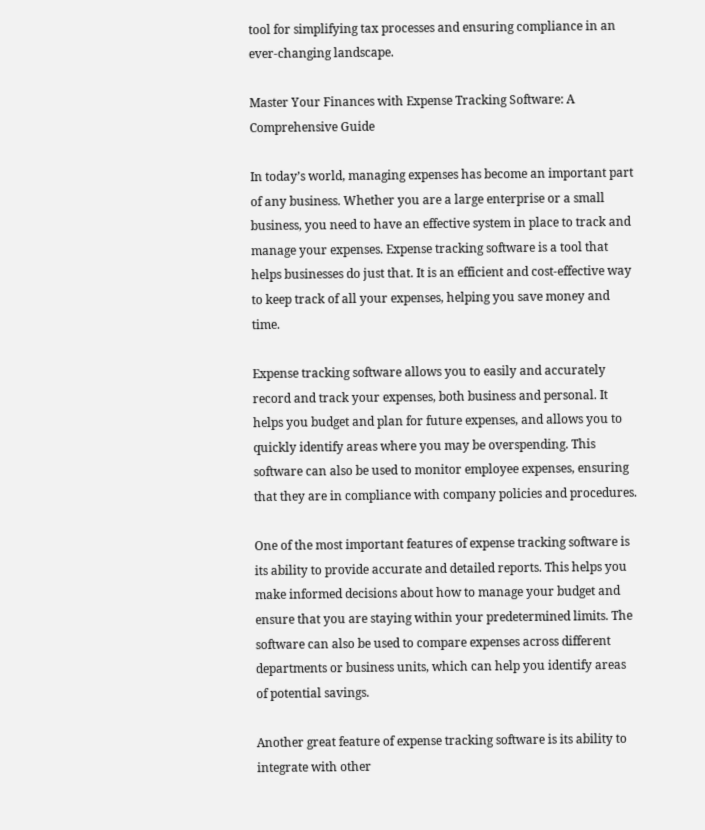tool for simplifying tax processes and ensuring compliance in an ever-changing landscape.

Master Your Finances with Expense Tracking Software: A Comprehensive Guide

In today’s world, managing expenses has become an important part of any business. Whether you are a large enterprise or a small business, you need to have an effective system in place to track and manage your expenses. Expense tracking software is a tool that helps businesses do just that. It is an efficient and cost-effective way to keep track of all your expenses, helping you save money and time.

Expense tracking software allows you to easily and accurately record and track your expenses, both business and personal. It helps you budget and plan for future expenses, and allows you to quickly identify areas where you may be overspending. This software can also be used to monitor employee expenses, ensuring that they are in compliance with company policies and procedures.

One of the most important features of expense tracking software is its ability to provide accurate and detailed reports. This helps you make informed decisions about how to manage your budget and ensure that you are staying within your predetermined limits. The software can also be used to compare expenses across different departments or business units, which can help you identify areas of potential savings.

Another great feature of expense tracking software is its ability to integrate with other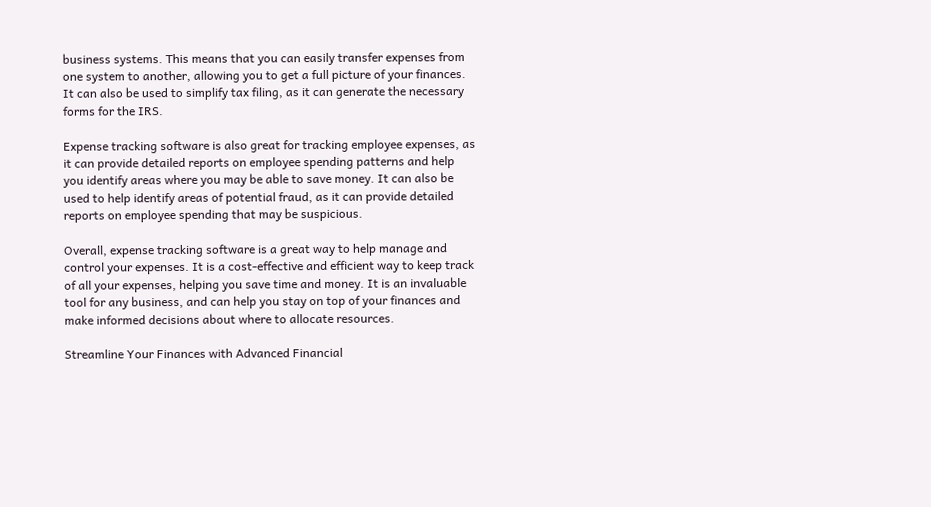business systems. This means that you can easily transfer expenses from one system to another, allowing you to get a full picture of your finances. It can also be used to simplify tax filing, as it can generate the necessary forms for the IRS.

Expense tracking software is also great for tracking employee expenses, as it can provide detailed reports on employee spending patterns and help you identify areas where you may be able to save money. It can also be used to help identify areas of potential fraud, as it can provide detailed reports on employee spending that may be suspicious.

Overall, expense tracking software is a great way to help manage and control your expenses. It is a cost-effective and efficient way to keep track of all your expenses, helping you save time and money. It is an invaluable tool for any business, and can help you stay on top of your finances and make informed decisions about where to allocate resources.

Streamline Your Finances with Advanced Financial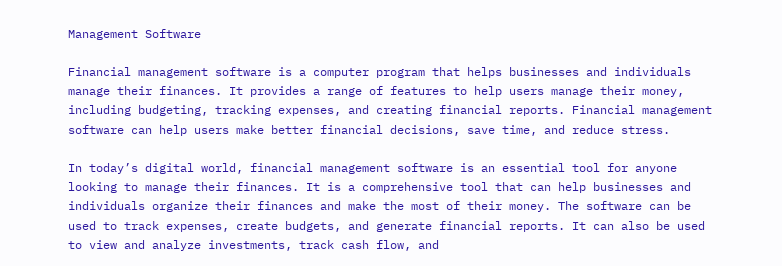Management Software

Financial management software is a computer program that helps businesses and individuals manage their finances. It provides a range of features to help users manage their money, including budgeting, tracking expenses, and creating financial reports. Financial management software can help users make better financial decisions, save time, and reduce stress.

In today’s digital world, financial management software is an essential tool for anyone looking to manage their finances. It is a comprehensive tool that can help businesses and individuals organize their finances and make the most of their money. The software can be used to track expenses, create budgets, and generate financial reports. It can also be used to view and analyze investments, track cash flow, and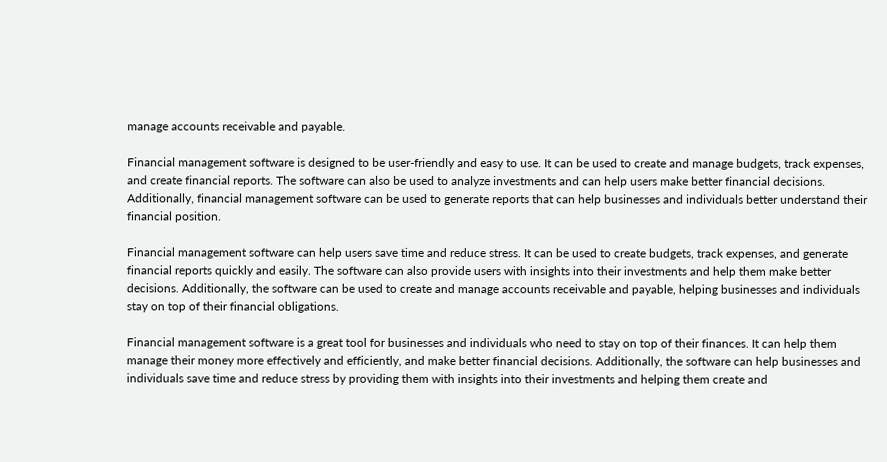manage accounts receivable and payable.

Financial management software is designed to be user-friendly and easy to use. It can be used to create and manage budgets, track expenses, and create financial reports. The software can also be used to analyze investments and can help users make better financial decisions. Additionally, financial management software can be used to generate reports that can help businesses and individuals better understand their financial position.

Financial management software can help users save time and reduce stress. It can be used to create budgets, track expenses, and generate financial reports quickly and easily. The software can also provide users with insights into their investments and help them make better decisions. Additionally, the software can be used to create and manage accounts receivable and payable, helping businesses and individuals stay on top of their financial obligations.

Financial management software is a great tool for businesses and individuals who need to stay on top of their finances. It can help them manage their money more effectively and efficiently, and make better financial decisions. Additionally, the software can help businesses and individuals save time and reduce stress by providing them with insights into their investments and helping them create and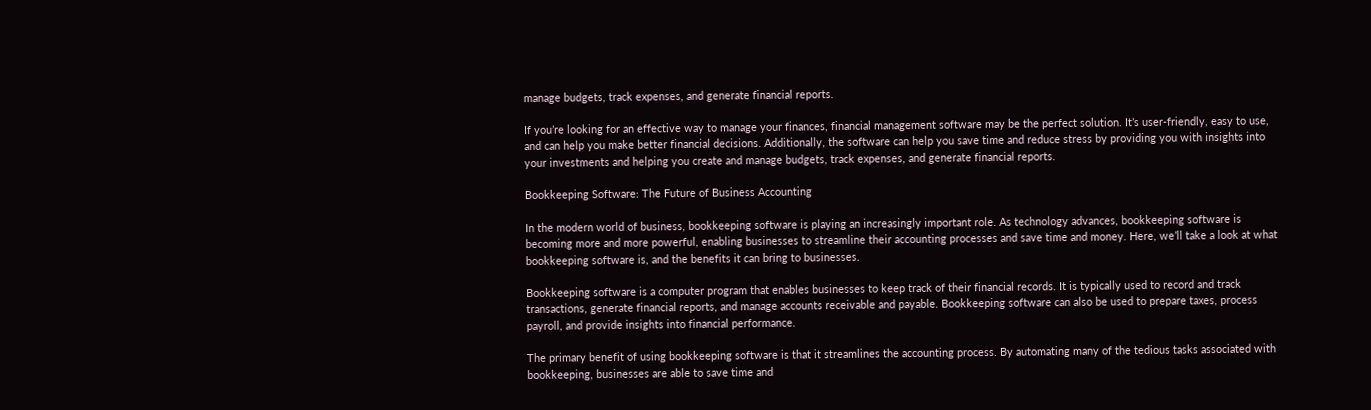manage budgets, track expenses, and generate financial reports.

If you’re looking for an effective way to manage your finances, financial management software may be the perfect solution. It’s user-friendly, easy to use, and can help you make better financial decisions. Additionally, the software can help you save time and reduce stress by providing you with insights into your investments and helping you create and manage budgets, track expenses, and generate financial reports.

Bookkeeping Software: The Future of Business Accounting

In the modern world of business, bookkeeping software is playing an increasingly important role. As technology advances, bookkeeping software is becoming more and more powerful, enabling businesses to streamline their accounting processes and save time and money. Here, we’ll take a look at what bookkeeping software is, and the benefits it can bring to businesses.

Bookkeeping software is a computer program that enables businesses to keep track of their financial records. It is typically used to record and track transactions, generate financial reports, and manage accounts receivable and payable. Bookkeeping software can also be used to prepare taxes, process payroll, and provide insights into financial performance.

The primary benefit of using bookkeeping software is that it streamlines the accounting process. By automating many of the tedious tasks associated with bookkeeping, businesses are able to save time and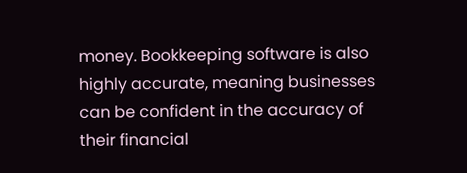money. Bookkeeping software is also highly accurate, meaning businesses can be confident in the accuracy of their financial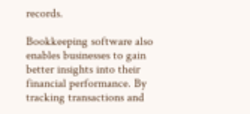records.

Bookkeeping software also enables businesses to gain better insights into their financial performance. By tracking transactions and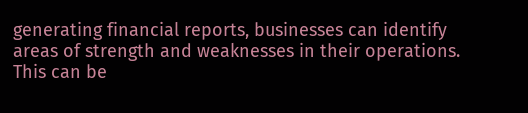generating financial reports, businesses can identify areas of strength and weaknesses in their operations. This can be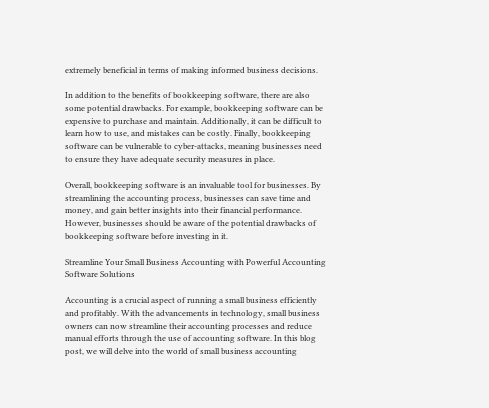extremely beneficial in terms of making informed business decisions.

In addition to the benefits of bookkeeping software, there are also some potential drawbacks. For example, bookkeeping software can be expensive to purchase and maintain. Additionally, it can be difficult to learn how to use, and mistakes can be costly. Finally, bookkeeping software can be vulnerable to cyber-attacks, meaning businesses need to ensure they have adequate security measures in place.

Overall, bookkeeping software is an invaluable tool for businesses. By streamlining the accounting process, businesses can save time and money, and gain better insights into their financial performance. However, businesses should be aware of the potential drawbacks of bookkeeping software before investing in it.

Streamline Your Small Business Accounting with Powerful Accounting Software Solutions

Accounting is a crucial aspect of running a small business efficiently and profitably. With the advancements in technology, small business owners can now streamline their accounting processes and reduce manual efforts through the use of accounting software. In this blog post, we will delve into the world of small business accounting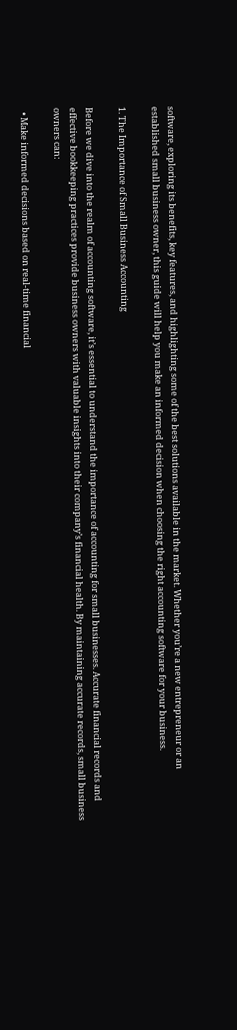software, exploring its benefits, key features, and highlighting some of the best solutions available in the market. Whether you’re a new entrepreneur or an established small business owner, this guide will help you make an informed decision when choosing the right accounting software for your business.

1. The Importance of Small Business Accounting

Before we dive into the realm of accounting software, it’s essential to understand the importance of accounting for small businesses. Accurate financial records and effective bookkeeping practices provide business owners with valuable insights into their company’s financial health. By maintaining accurate records, small business owners can:

  • Make informed decisions based on real-time financial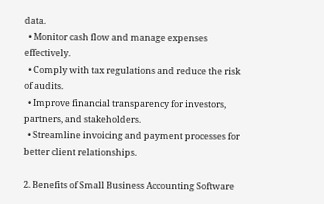data.
  • Monitor cash flow and manage expenses effectively.
  • Comply with tax regulations and reduce the risk of audits.
  • Improve financial transparency for investors, partners, and stakeholders.
  • Streamline invoicing and payment processes for better client relationships.

2. Benefits of Small Business Accounting Software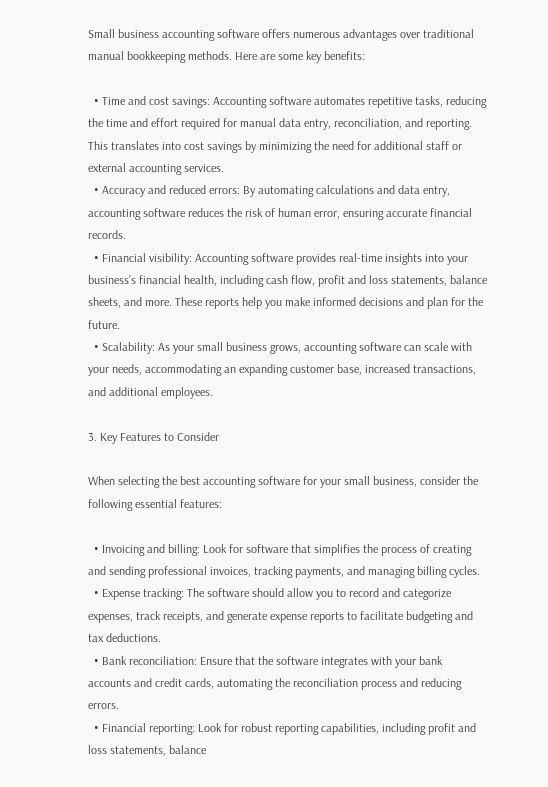Small business accounting software offers numerous advantages over traditional manual bookkeeping methods. Here are some key benefits:

  • Time and cost savings: Accounting software automates repetitive tasks, reducing the time and effort required for manual data entry, reconciliation, and reporting. This translates into cost savings by minimizing the need for additional staff or external accounting services.
  • Accuracy and reduced errors: By automating calculations and data entry, accounting software reduces the risk of human error, ensuring accurate financial records.
  • Financial visibility: Accounting software provides real-time insights into your business’s financial health, including cash flow, profit and loss statements, balance sheets, and more. These reports help you make informed decisions and plan for the future.
  • Scalability: As your small business grows, accounting software can scale with your needs, accommodating an expanding customer base, increased transactions, and additional employees.

3. Key Features to Consider

When selecting the best accounting software for your small business, consider the following essential features:

  • Invoicing and billing: Look for software that simplifies the process of creating and sending professional invoices, tracking payments, and managing billing cycles.
  • Expense tracking: The software should allow you to record and categorize expenses, track receipts, and generate expense reports to facilitate budgeting and tax deductions.
  • Bank reconciliation: Ensure that the software integrates with your bank accounts and credit cards, automating the reconciliation process and reducing errors.
  • Financial reporting: Look for robust reporting capabilities, including profit and loss statements, balance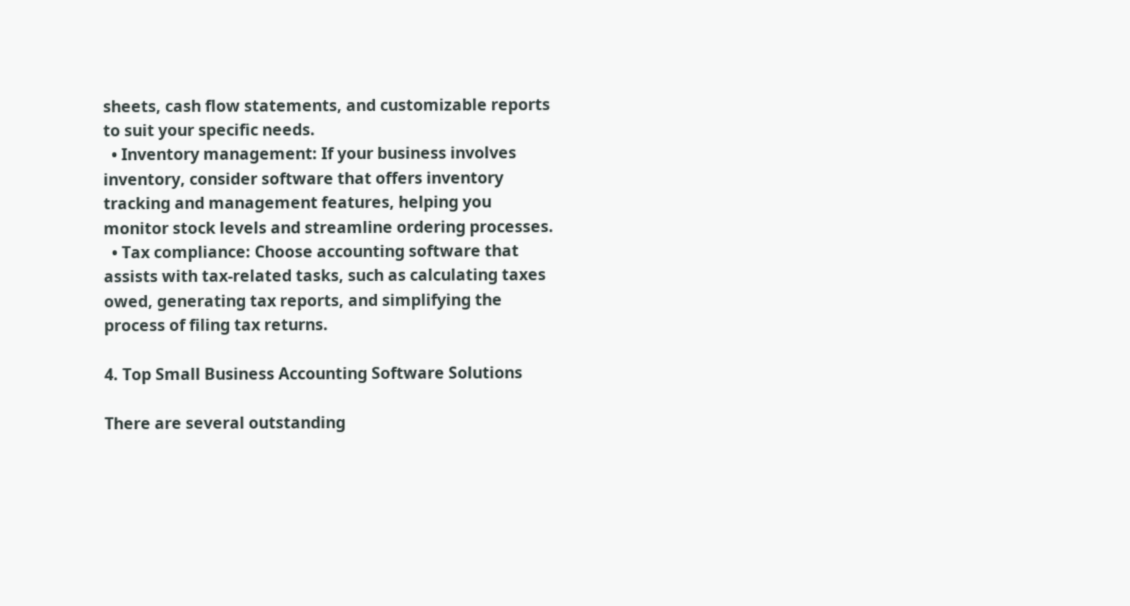sheets, cash flow statements, and customizable reports to suit your specific needs.
  • Inventory management: If your business involves inventory, consider software that offers inventory tracking and management features, helping you monitor stock levels and streamline ordering processes.
  • Tax compliance: Choose accounting software that assists with tax-related tasks, such as calculating taxes owed, generating tax reports, and simplifying the process of filing tax returns.

4. Top Small Business Accounting Software Solutions

There are several outstanding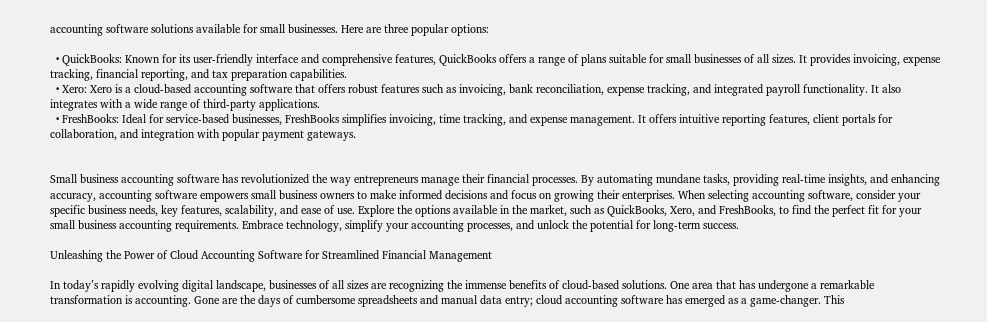accounting software solutions available for small businesses. Here are three popular options:

  • QuickBooks: Known for its user-friendly interface and comprehensive features, QuickBooks offers a range of plans suitable for small businesses of all sizes. It provides invoicing, expense tracking, financial reporting, and tax preparation capabilities.
  • Xero: Xero is a cloud-based accounting software that offers robust features such as invoicing, bank reconciliation, expense tracking, and integrated payroll functionality. It also integrates with a wide range of third-party applications.
  • FreshBooks: Ideal for service-based businesses, FreshBooks simplifies invoicing, time tracking, and expense management. It offers intuitive reporting features, client portals for collaboration, and integration with popular payment gateways.


Small business accounting software has revolutionized the way entrepreneurs manage their financial processes. By automating mundane tasks, providing real-time insights, and enhancing accuracy, accounting software empowers small business owners to make informed decisions and focus on growing their enterprises. When selecting accounting software, consider your specific business needs, key features, scalability, and ease of use. Explore the options available in the market, such as QuickBooks, Xero, and FreshBooks, to find the perfect fit for your small business accounting requirements. Embrace technology, simplify your accounting processes, and unlock the potential for long-term success.

Unleashing the Power of Cloud Accounting Software for Streamlined Financial Management

In today’s rapidly evolving digital landscape, businesses of all sizes are recognizing the immense benefits of cloud-based solutions. One area that has undergone a remarkable transformation is accounting. Gone are the days of cumbersome spreadsheets and manual data entry; cloud accounting software has emerged as a game-changer. This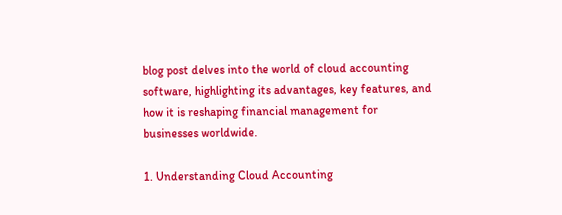blog post delves into the world of cloud accounting software, highlighting its advantages, key features, and how it is reshaping financial management for businesses worldwide.

1. Understanding Cloud Accounting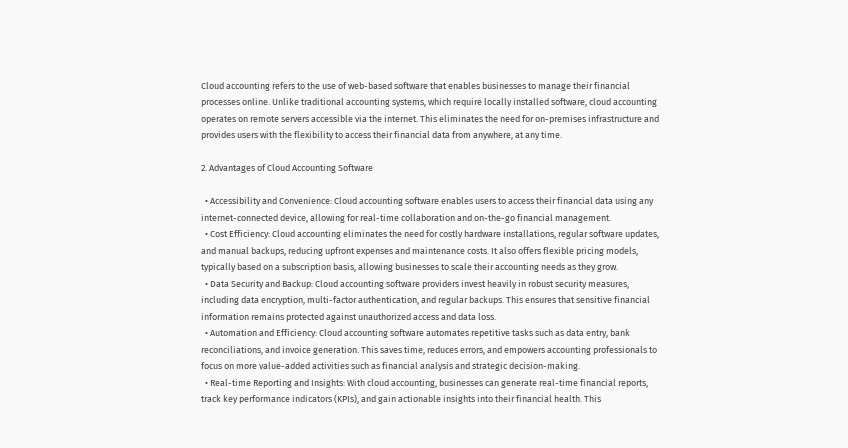Cloud accounting refers to the use of web-based software that enables businesses to manage their financial processes online. Unlike traditional accounting systems, which require locally installed software, cloud accounting operates on remote servers accessible via the internet. This eliminates the need for on-premises infrastructure and provides users with the flexibility to access their financial data from anywhere, at any time.

2. Advantages of Cloud Accounting Software

  • Accessibility and Convenience: Cloud accounting software enables users to access their financial data using any internet-connected device, allowing for real-time collaboration and on-the-go financial management.
  • Cost Efficiency: Cloud accounting eliminates the need for costly hardware installations, regular software updates, and manual backups, reducing upfront expenses and maintenance costs. It also offers flexible pricing models, typically based on a subscription basis, allowing businesses to scale their accounting needs as they grow.
  • Data Security and Backup: Cloud accounting software providers invest heavily in robust security measures, including data encryption, multi-factor authentication, and regular backups. This ensures that sensitive financial information remains protected against unauthorized access and data loss.
  • Automation and Efficiency: Cloud accounting software automates repetitive tasks such as data entry, bank reconciliations, and invoice generation. This saves time, reduces errors, and empowers accounting professionals to focus on more value-added activities such as financial analysis and strategic decision-making.
  • Real-time Reporting and Insights: With cloud accounting, businesses can generate real-time financial reports, track key performance indicators (KPIs), and gain actionable insights into their financial health. This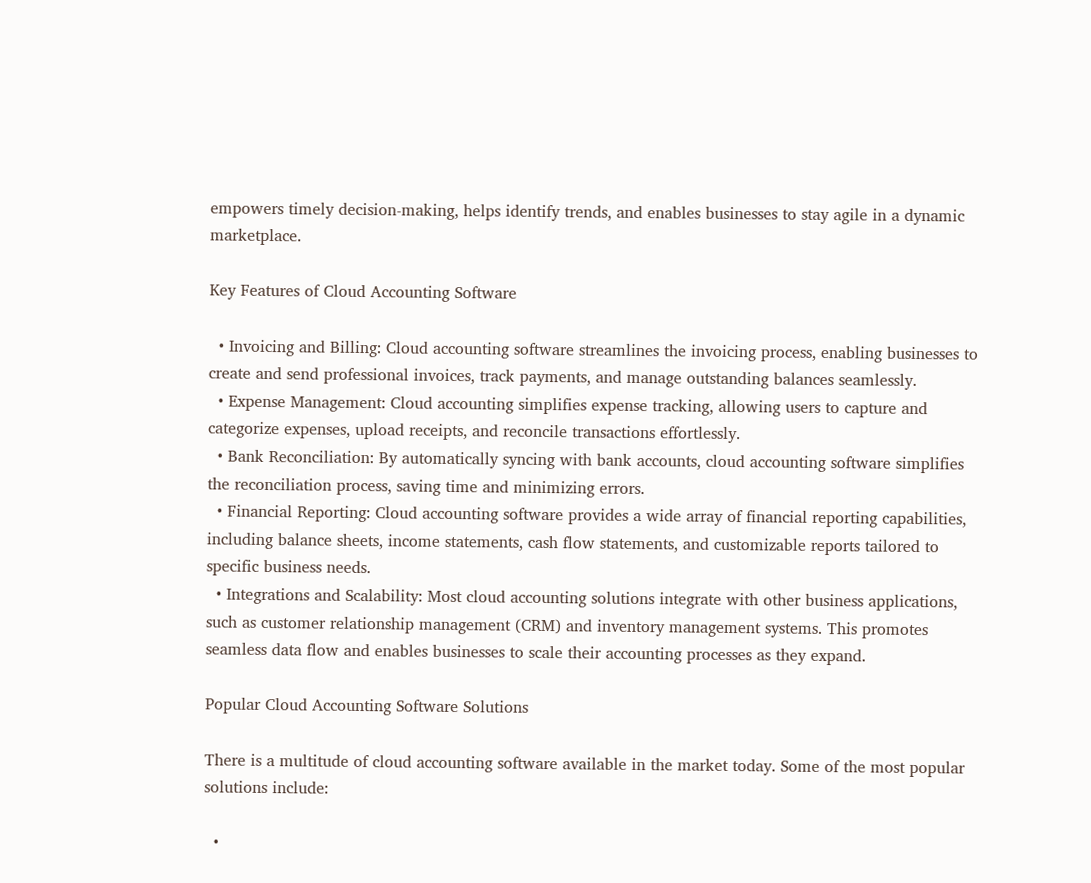empowers timely decision-making, helps identify trends, and enables businesses to stay agile in a dynamic marketplace.

Key Features of Cloud Accounting Software

  • Invoicing and Billing: Cloud accounting software streamlines the invoicing process, enabling businesses to create and send professional invoices, track payments, and manage outstanding balances seamlessly.
  • Expense Management: Cloud accounting simplifies expense tracking, allowing users to capture and categorize expenses, upload receipts, and reconcile transactions effortlessly.
  • Bank Reconciliation: By automatically syncing with bank accounts, cloud accounting software simplifies the reconciliation process, saving time and minimizing errors.
  • Financial Reporting: Cloud accounting software provides a wide array of financial reporting capabilities, including balance sheets, income statements, cash flow statements, and customizable reports tailored to specific business needs.
  • Integrations and Scalability: Most cloud accounting solutions integrate with other business applications, such as customer relationship management (CRM) and inventory management systems. This promotes seamless data flow and enables businesses to scale their accounting processes as they expand.

Popular Cloud Accounting Software Solutions

There is a multitude of cloud accounting software available in the market today. Some of the most popular solutions include:

  •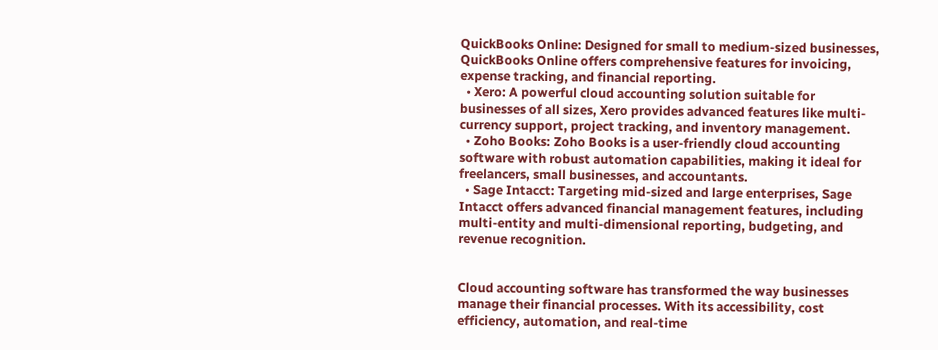QuickBooks Online: Designed for small to medium-sized businesses, QuickBooks Online offers comprehensive features for invoicing, expense tracking, and financial reporting.
  • Xero: A powerful cloud accounting solution suitable for businesses of all sizes, Xero provides advanced features like multi-currency support, project tracking, and inventory management.
  • Zoho Books: Zoho Books is a user-friendly cloud accounting software with robust automation capabilities, making it ideal for freelancers, small businesses, and accountants.
  • Sage Intacct: Targeting mid-sized and large enterprises, Sage Intacct offers advanced financial management features, including multi-entity and multi-dimensional reporting, budgeting, and revenue recognition.


Cloud accounting software has transformed the way businesses manage their financial processes. With its accessibility, cost efficiency, automation, and real-time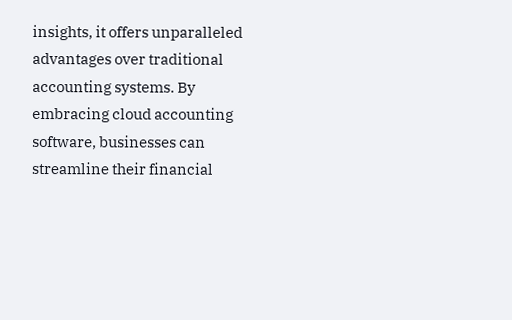insights, it offers unparalleled advantages over traditional accounting systems. By embracing cloud accounting software, businesses can streamline their financial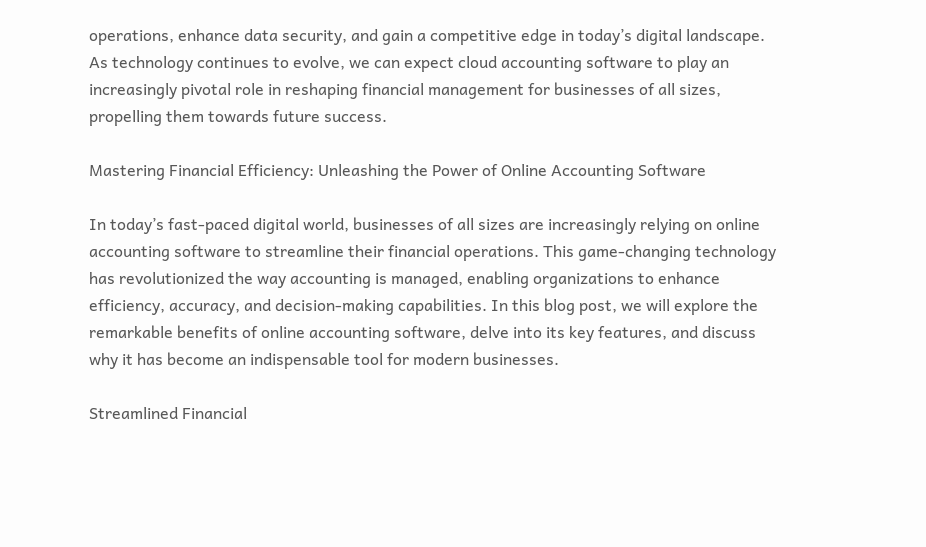operations, enhance data security, and gain a competitive edge in today’s digital landscape. As technology continues to evolve, we can expect cloud accounting software to play an increasingly pivotal role in reshaping financial management for businesses of all sizes, propelling them towards future success.

Mastering Financial Efficiency: Unleashing the Power of Online Accounting Software

In today’s fast-paced digital world, businesses of all sizes are increasingly relying on online accounting software to streamline their financial operations. This game-changing technology has revolutionized the way accounting is managed, enabling organizations to enhance efficiency, accuracy, and decision-making capabilities. In this blog post, we will explore the remarkable benefits of online accounting software, delve into its key features, and discuss why it has become an indispensable tool for modern businesses.

Streamlined Financial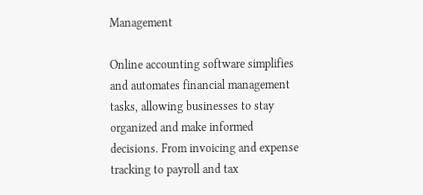Management

Online accounting software simplifies and automates financial management tasks, allowing businesses to stay organized and make informed decisions. From invoicing and expense tracking to payroll and tax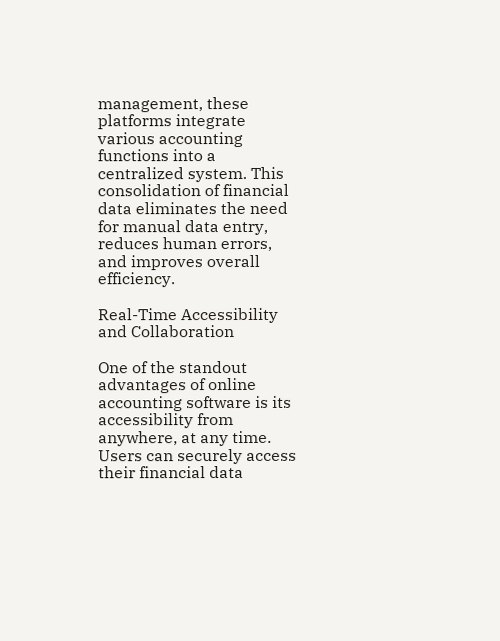management, these platforms integrate various accounting functions into a centralized system. This consolidation of financial data eliminates the need for manual data entry, reduces human errors, and improves overall efficiency.

Real-Time Accessibility and Collaboration

One of the standout advantages of online accounting software is its accessibility from anywhere, at any time. Users can securely access their financial data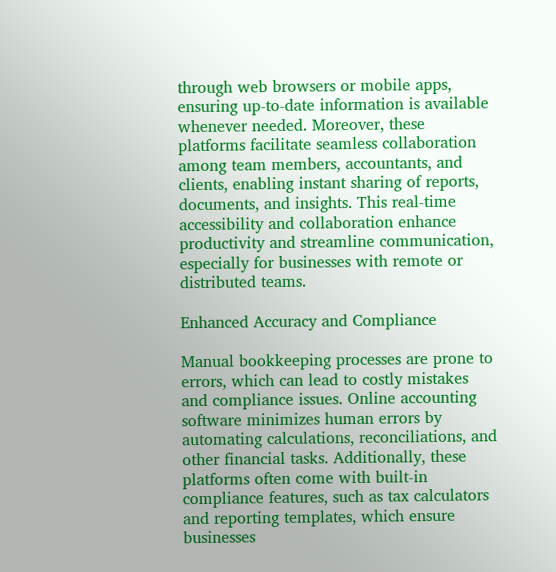through web browsers or mobile apps, ensuring up-to-date information is available whenever needed. Moreover, these platforms facilitate seamless collaboration among team members, accountants, and clients, enabling instant sharing of reports, documents, and insights. This real-time accessibility and collaboration enhance productivity and streamline communication, especially for businesses with remote or distributed teams.

Enhanced Accuracy and Compliance

Manual bookkeeping processes are prone to errors, which can lead to costly mistakes and compliance issues. Online accounting software minimizes human errors by automating calculations, reconciliations, and other financial tasks. Additionally, these platforms often come with built-in compliance features, such as tax calculators and reporting templates, which ensure businesses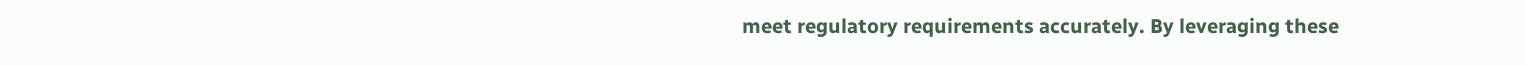meet regulatory requirements accurately. By leveraging these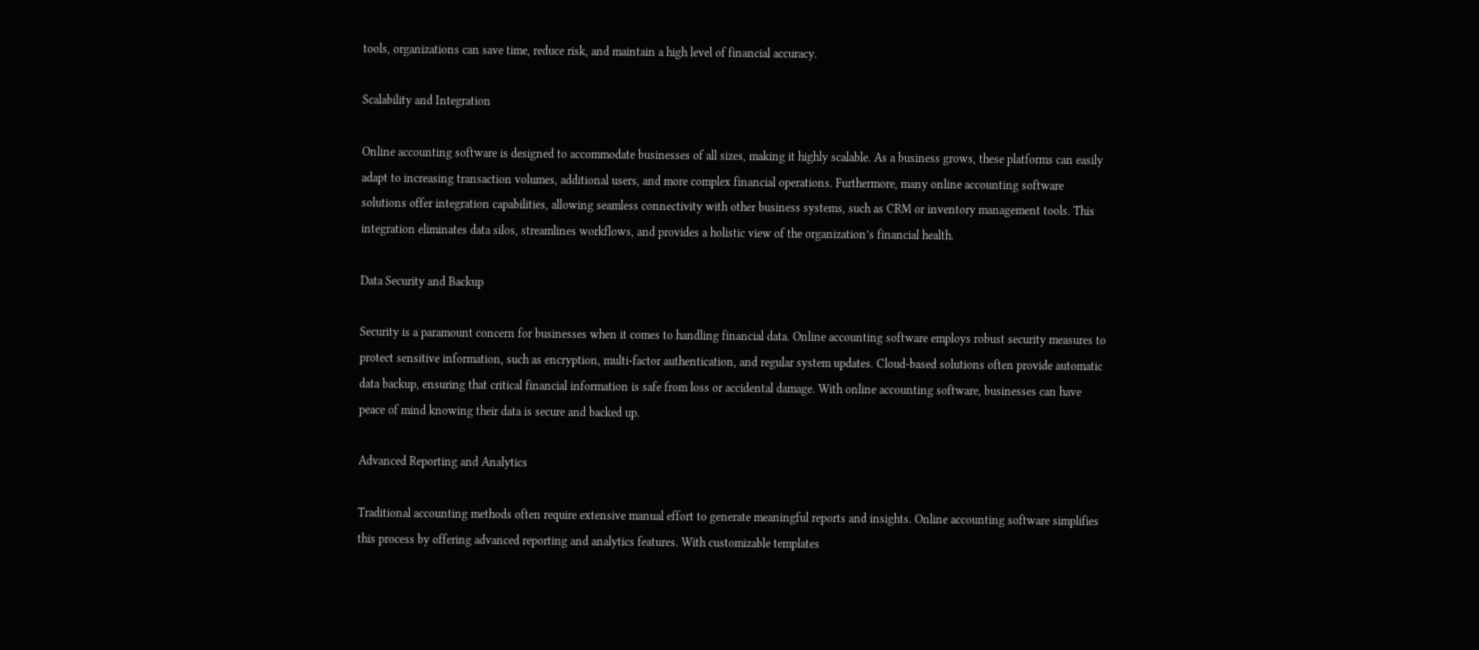tools, organizations can save time, reduce risk, and maintain a high level of financial accuracy.

Scalability and Integration

Online accounting software is designed to accommodate businesses of all sizes, making it highly scalable. As a business grows, these platforms can easily adapt to increasing transaction volumes, additional users, and more complex financial operations. Furthermore, many online accounting software solutions offer integration capabilities, allowing seamless connectivity with other business systems, such as CRM or inventory management tools. This integration eliminates data silos, streamlines workflows, and provides a holistic view of the organization’s financial health.

Data Security and Backup

Security is a paramount concern for businesses when it comes to handling financial data. Online accounting software employs robust security measures to protect sensitive information, such as encryption, multi-factor authentication, and regular system updates. Cloud-based solutions often provide automatic data backup, ensuring that critical financial information is safe from loss or accidental damage. With online accounting software, businesses can have peace of mind knowing their data is secure and backed up.

Advanced Reporting and Analytics

Traditional accounting methods often require extensive manual effort to generate meaningful reports and insights. Online accounting software simplifies this process by offering advanced reporting and analytics features. With customizable templates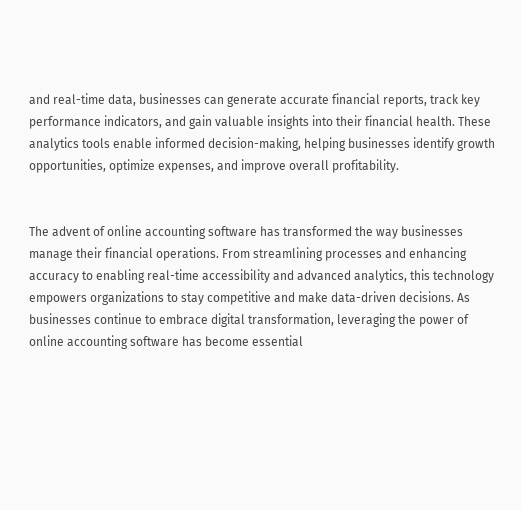and real-time data, businesses can generate accurate financial reports, track key performance indicators, and gain valuable insights into their financial health. These analytics tools enable informed decision-making, helping businesses identify growth opportunities, optimize expenses, and improve overall profitability.


The advent of online accounting software has transformed the way businesses manage their financial operations. From streamlining processes and enhancing accuracy to enabling real-time accessibility and advanced analytics, this technology empowers organizations to stay competitive and make data-driven decisions. As businesses continue to embrace digital transformation, leveraging the power of online accounting software has become essential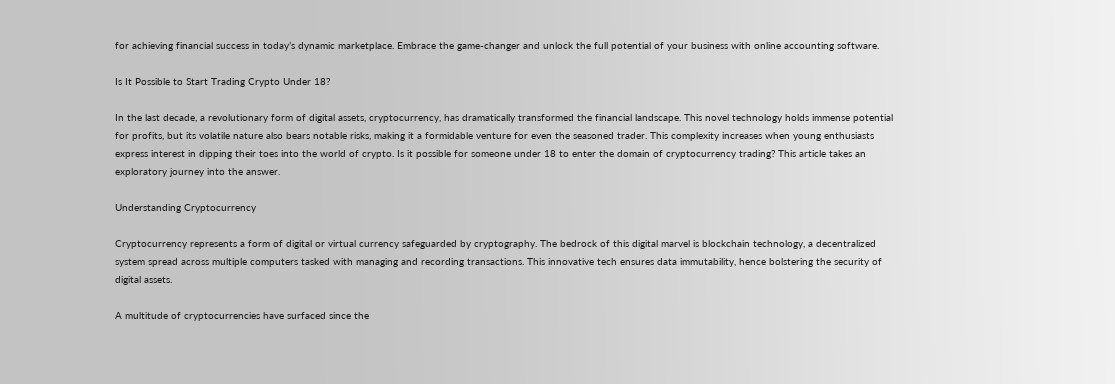for achieving financial success in today’s dynamic marketplace. Embrace the game-changer and unlock the full potential of your business with online accounting software.

Is It Possible to Start Trading Crypto Under 18?

In the last decade, a revolutionary form of digital assets, cryptocurrency, has dramatically transformed the financial landscape. This novel technology holds immense potential for profits, but its volatile nature also bears notable risks, making it a formidable venture for even the seasoned trader. This complexity increases when young enthusiasts express interest in dipping their toes into the world of crypto. Is it possible for someone under 18 to enter the domain of cryptocurrency trading? This article takes an exploratory journey into the answer.

Understanding Cryptocurrency

Cryptocurrency represents a form of digital or virtual currency safeguarded by cryptography. The bedrock of this digital marvel is blockchain technology, a decentralized system spread across multiple computers tasked with managing and recording transactions. This innovative tech ensures data immutability, hence bolstering the security of digital assets.

A multitude of cryptocurrencies have surfaced since the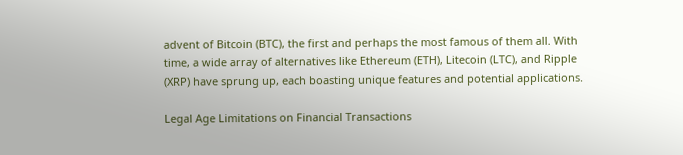advent of Bitcoin (BTC), the first and perhaps the most famous of them all. With time, a wide array of alternatives like Ethereum (ETH), Litecoin (LTC), and Ripple (XRP) have sprung up, each boasting unique features and potential applications.

Legal Age Limitations on Financial Transactions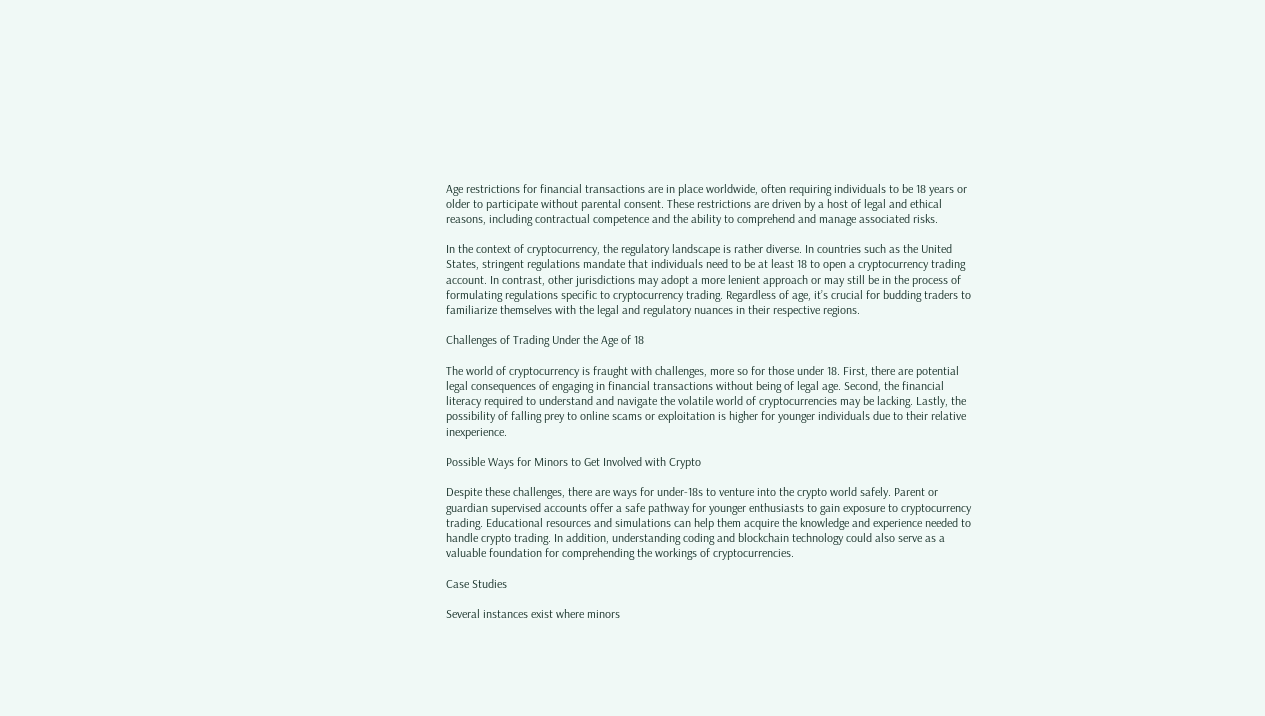Age restrictions for financial transactions are in place worldwide, often requiring individuals to be 18 years or older to participate without parental consent. These restrictions are driven by a host of legal and ethical reasons, including contractual competence and the ability to comprehend and manage associated risks.

In the context of cryptocurrency, the regulatory landscape is rather diverse. In countries such as the United States, stringent regulations mandate that individuals need to be at least 18 to open a cryptocurrency trading account. In contrast, other jurisdictions may adopt a more lenient approach or may still be in the process of formulating regulations specific to cryptocurrency trading. Regardless of age, it’s crucial for budding traders to familiarize themselves with the legal and regulatory nuances in their respective regions.

Challenges of Trading Under the Age of 18

The world of cryptocurrency is fraught with challenges, more so for those under 18. First, there are potential legal consequences of engaging in financial transactions without being of legal age. Second, the financial literacy required to understand and navigate the volatile world of cryptocurrencies may be lacking. Lastly, the possibility of falling prey to online scams or exploitation is higher for younger individuals due to their relative inexperience.

Possible Ways for Minors to Get Involved with Crypto

Despite these challenges, there are ways for under-18s to venture into the crypto world safely. Parent or guardian supervised accounts offer a safe pathway for younger enthusiasts to gain exposure to cryptocurrency trading. Educational resources and simulations can help them acquire the knowledge and experience needed to handle crypto trading. In addition, understanding coding and blockchain technology could also serve as a valuable foundation for comprehending the workings of cryptocurrencies.

Case Studies

Several instances exist where minors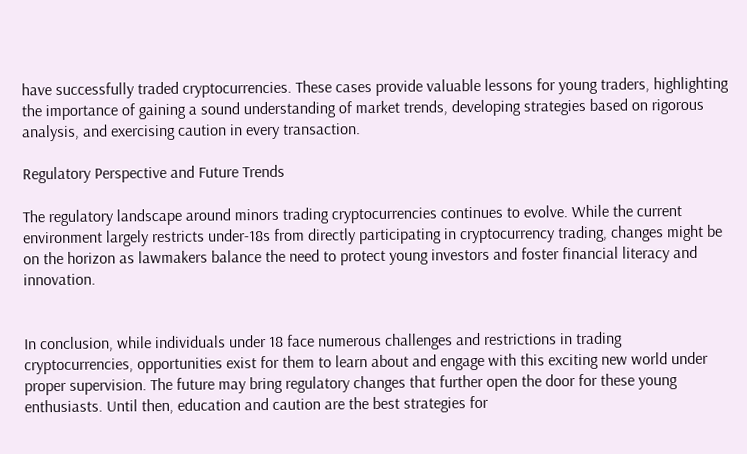have successfully traded cryptocurrencies. These cases provide valuable lessons for young traders, highlighting the importance of gaining a sound understanding of market trends, developing strategies based on rigorous analysis, and exercising caution in every transaction.

Regulatory Perspective and Future Trends

The regulatory landscape around minors trading cryptocurrencies continues to evolve. While the current environment largely restricts under-18s from directly participating in cryptocurrency trading, changes might be on the horizon as lawmakers balance the need to protect young investors and foster financial literacy and innovation.


In conclusion, while individuals under 18 face numerous challenges and restrictions in trading cryptocurrencies, opportunities exist for them to learn about and engage with this exciting new world under proper supervision. The future may bring regulatory changes that further open the door for these young enthusiasts. Until then, education and caution are the best strategies for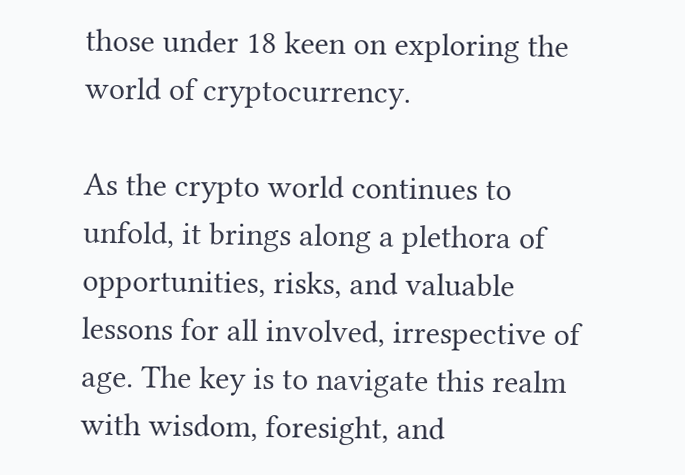those under 18 keen on exploring the world of cryptocurrency.

As the crypto world continues to unfold, it brings along a plethora of opportunities, risks, and valuable lessons for all involved, irrespective of age. The key is to navigate this realm with wisdom, foresight, and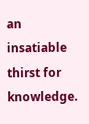an insatiable thirst for knowledge.